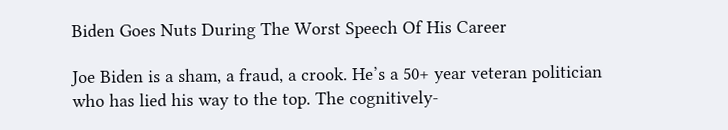Biden Goes Nuts During The Worst Speech Of His Career

Joe Biden is a sham, a fraud, a crook. He’s a 50+ year veteran politician who has lied his way to the top. The cognitively-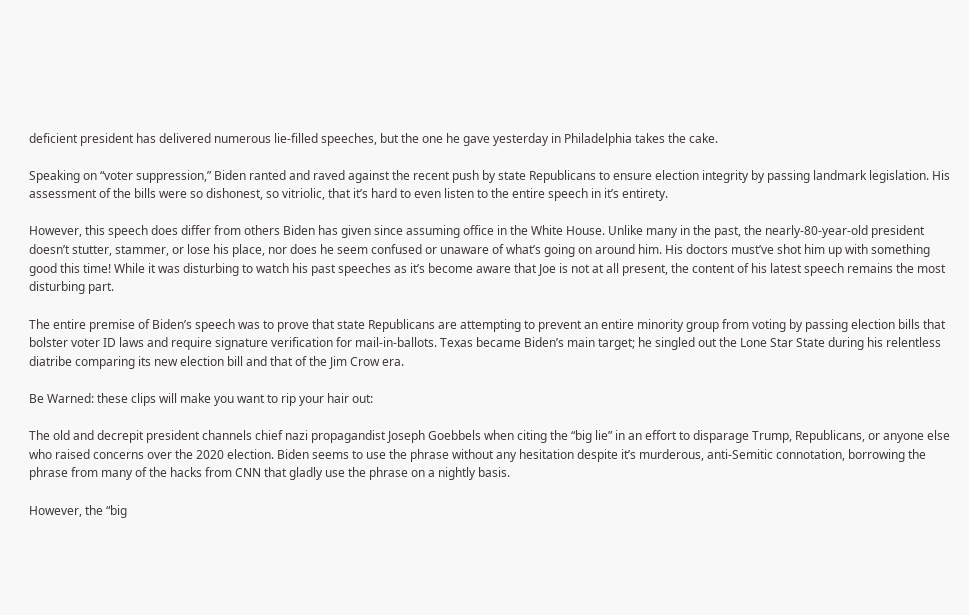deficient president has delivered numerous lie-filled speeches, but the one he gave yesterday in Philadelphia takes the cake.

Speaking on “voter suppression,” Biden ranted and raved against the recent push by state Republicans to ensure election integrity by passing landmark legislation. His assessment of the bills were so dishonest, so vitriolic, that it’s hard to even listen to the entire speech in it’s entirety.

However, this speech does differ from others Biden has given since assuming office in the White House. Unlike many in the past, the nearly-80-year-old president doesn’t stutter, stammer, or lose his place, nor does he seem confused or unaware of what’s going on around him. His doctors must’ve shot him up with something good this time! While it was disturbing to watch his past speeches as it’s become aware that Joe is not at all present, the content of his latest speech remains the most disturbing part.

The entire premise of Biden’s speech was to prove that state Republicans are attempting to prevent an entire minority group from voting by passing election bills that bolster voter ID laws and require signature verification for mail-in-ballots. Texas became Biden’s main target; he singled out the Lone Star State during his relentless diatribe comparing its new election bill and that of the Jim Crow era.

Be Warned: these clips will make you want to rip your hair out:

The old and decrepit president channels chief nazi propagandist Joseph Goebbels when citing the “big lie” in an effort to disparage Trump, Republicans, or anyone else who raised concerns over the 2020 election. Biden seems to use the phrase without any hesitation despite it’s murderous, anti-Semitic connotation, borrowing the phrase from many of the hacks from CNN that gladly use the phrase on a nightly basis.

However, the “big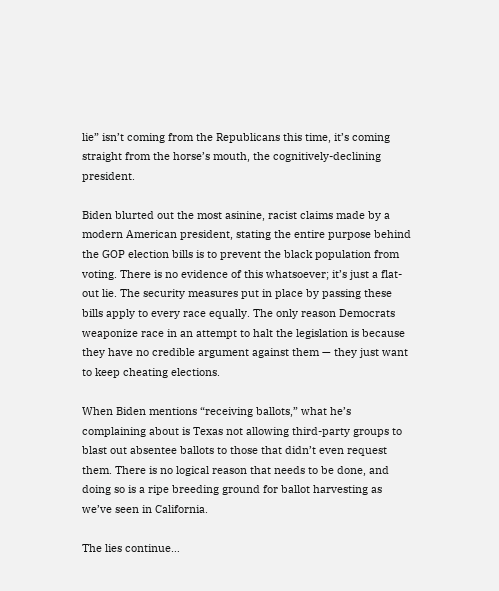lie” isn’t coming from the Republicans this time, it’s coming straight from the horse’s mouth, the cognitively-declining president.

Biden blurted out the most asinine, racist claims made by a modern American president, stating the entire purpose behind the GOP election bills is to prevent the black population from voting. There is no evidence of this whatsoever; it’s just a flat-out lie. The security measures put in place by passing these bills apply to every race equally. The only reason Democrats weaponize race in an attempt to halt the legislation is because they have no credible argument against them — they just want to keep cheating elections.

When Biden mentions “receiving ballots,” what he’s complaining about is Texas not allowing third-party groups to blast out absentee ballots to those that didn’t even request them. There is no logical reason that needs to be done, and doing so is a ripe breeding ground for ballot harvesting as we’ve seen in California.

The lies continue…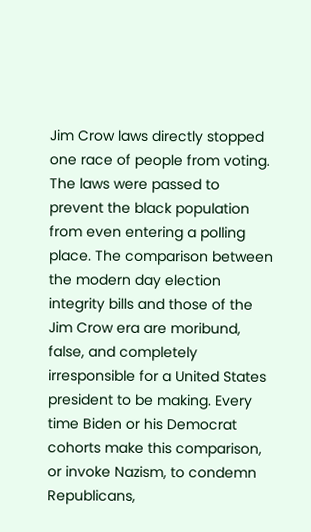Jim Crow laws directly stopped one race of people from voting. The laws were passed to prevent the black population from even entering a polling place. The comparison between the modern day election integrity bills and those of the Jim Crow era are moribund, false, and completely irresponsible for a United States president to be making. Every time Biden or his Democrat cohorts make this comparison, or invoke Nazism, to condemn Republicans,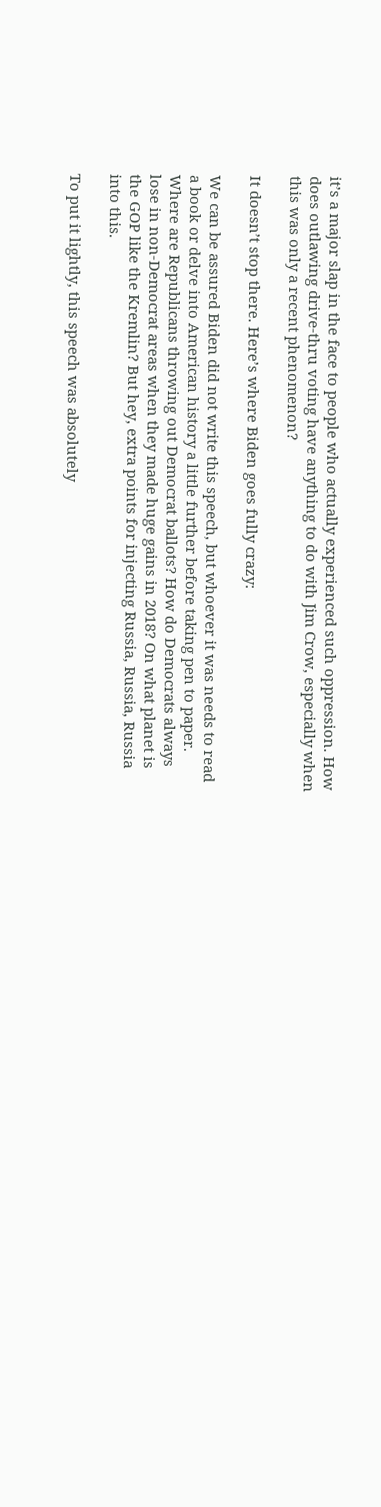it’s a major slap in the face to people who actually experienced such oppression. How does outlawing drive-thru voting have anything to do with Jim Crow, especially when this was only a recent phenomenon?

It doesn’t stop there. Here’s where Biden goes fully crazy:

We can be assured Biden did not write this speech, but whoever it was needs to read a book or delve into American history a little further before taking pen to paper. Where are Republicans throwing out Democrat ballots? How do Democrats always lose in non-Democrat areas when they made huge gains in 2018? On what planet is the GOP like the Kremlin? But hey, extra points for injecting Russia, Russia, Russia into this.

To put it lightly, this speech was absolutely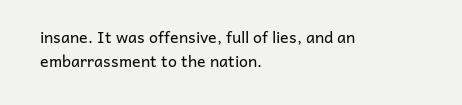insane. It was offensive, full of lies, and an embarrassment to the nation.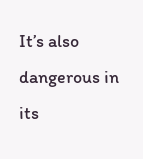It’s also dangerous in its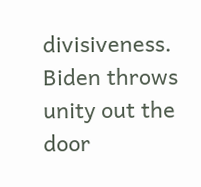divisiveness. Biden throws unity out the door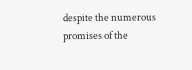despite the numerous promises of the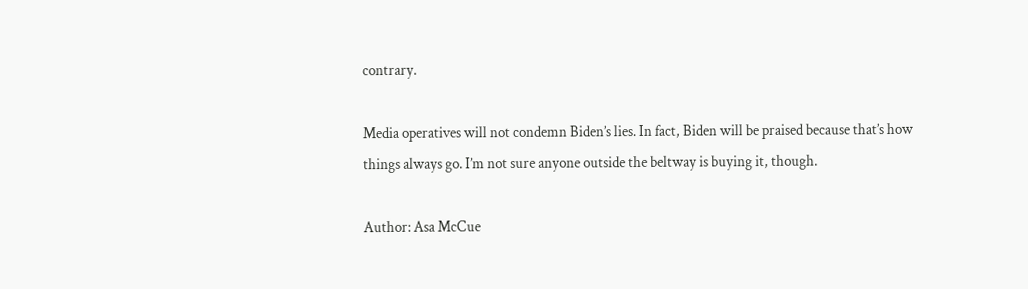contrary.

Media operatives will not condemn Biden’s lies. In fact, Biden will be praised because that’s how things always go. I’m not sure anyone outside the beltway is buying it, though.

Author: Asa McCue